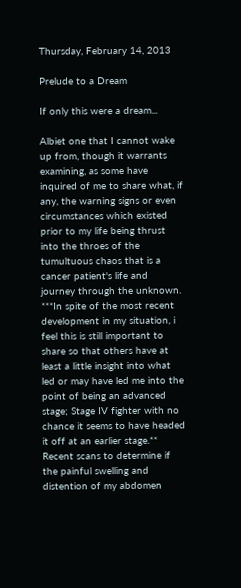Thursday, February 14, 2013

Prelude to a Dream

If only this were a dream...

Albiet one that I cannot wake up from, though it warrants examining, as some have inquired of me to share what, if any, the warning signs or even circumstances which existed prior to my life being thrust into the throes of the tumultuous chaos that is a cancer patient's life and journey through the unknown. ***In spite of the most recent development in my situation, i feel this is still important to share so that others have at least a little insight into what led or may have led me into the point of being an advanced stage; Stage IV fighter with no chance it seems to have headed it off at an earlier stage.** Recent scans to determine if the painful swelling and distention of my abdomen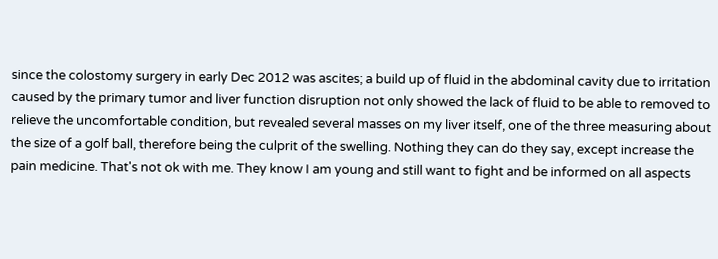since the colostomy surgery in early Dec 2012 was ascites; a build up of fluid in the abdominal cavity due to irritation caused by the primary tumor and liver function disruption not only showed the lack of fluid to be able to removed to relieve the uncomfortable condition, but revealed several masses on my liver itself, one of the three measuring about the size of a golf ball, therefore being the culprit of the swelling. Nothing they can do they say, except increase the pain medicine. That's not ok with me. They know I am young and still want to fight and be informed on all aspects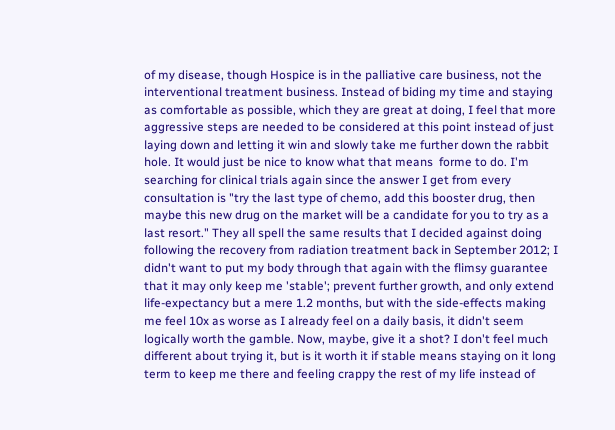of my disease, though Hospice is in the palliative care business, not the interventional treatment business. Instead of biding my time and staying as comfortable as possible, which they are great at doing, I feel that more aggressive steps are needed to be considered at this point instead of just laying down and letting it win and slowly take me further down the rabbit hole. It would just be nice to know what that means  forme to do. I'm searching for clinical trials again since the answer I get from every consultation is "try the last type of chemo, add this booster drug, then maybe this new drug on the market will be a candidate for you to try as a last resort." They all spell the same results that I decided against doing following the recovery from radiation treatment back in September 2012; I didn't want to put my body through that again with the flimsy guarantee that it may only keep me 'stable'; prevent further growth, and only extend life-expectancy but a mere 1.2 months, but with the side-effects making me feel 10x as worse as I already feel on a daily basis, it didn't seem logically worth the gamble. Now, maybe, give it a shot? I don't feel much different about trying it, but is it worth it if stable means staying on it long term to keep me there and feeling crappy the rest of my life instead of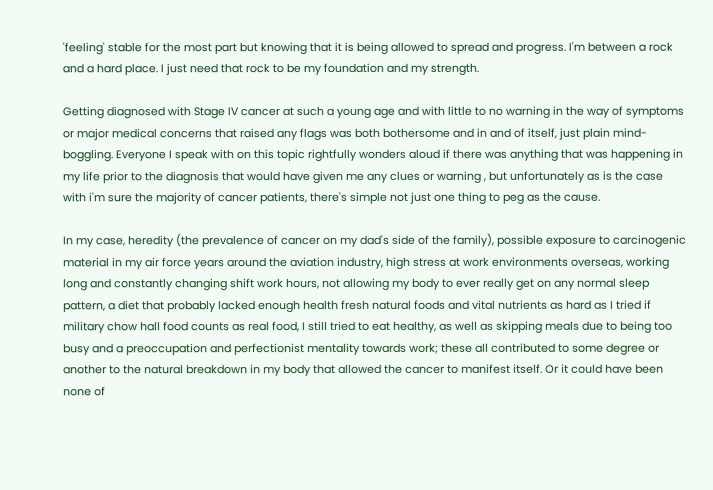'feeling' stable for the most part but knowing that it is being allowed to spread and progress. I'm between a rock and a hard place. I just need that rock to be my foundation and my strength.

Getting diagnosed with Stage IV cancer at such a young age and with little to no warning in the way of symptoms or major medical concerns that raised any flags was both bothersome and in and of itself, just plain mind-boggling. Everyone I speak with on this topic rightfully wonders aloud if there was anything that was happening in my life prior to the diagnosis that would have given me any clues or warning , but unfortunately as is the case with i'm sure the majority of cancer patients, there's simple not just one thing to peg as the cause.

In my case, heredity (the prevalence of cancer on my dad's side of the family), possible exposure to carcinogenic material in my air force years around the aviation industry, high stress at work environments overseas, working long and constantly changing shift work hours, not allowing my body to ever really get on any normal sleep pattern, a diet that probably lacked enough health fresh natural foods and vital nutrients as hard as I tried if military chow hall food counts as real food, I still tried to eat healthy, as well as skipping meals due to being too busy and a preoccupation and perfectionist mentality towards work; these all contributed to some degree or another to the natural breakdown in my body that allowed the cancer to manifest itself. Or it could have been none of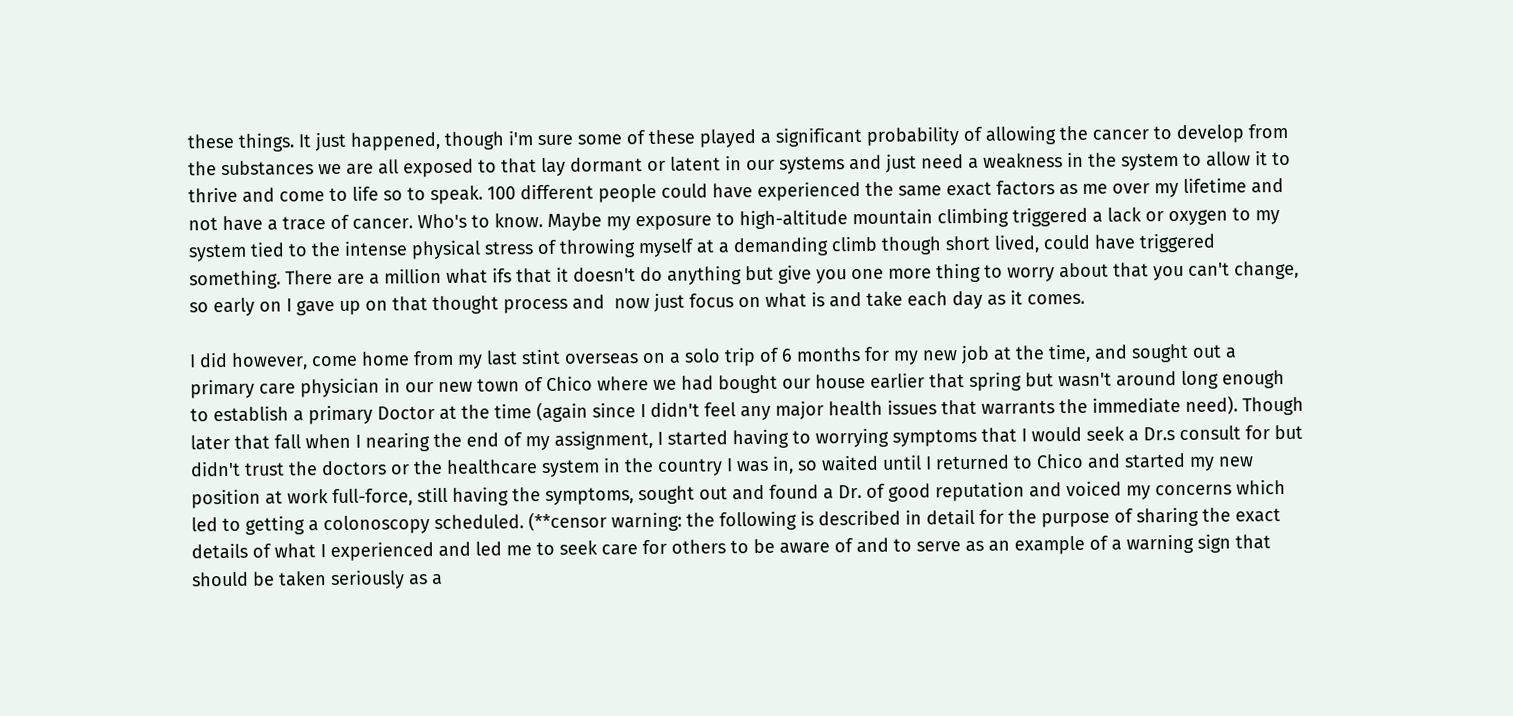these things. It just happened, though i'm sure some of these played a significant probability of allowing the cancer to develop from the substances we are all exposed to that lay dormant or latent in our systems and just need a weakness in the system to allow it to thrive and come to life so to speak. 100 different people could have experienced the same exact factors as me over my lifetime and not have a trace of cancer. Who's to know. Maybe my exposure to high-altitude mountain climbing triggered a lack or oxygen to my system tied to the intense physical stress of throwing myself at a demanding climb though short lived, could have triggered something. There are a million what ifs that it doesn't do anything but give you one more thing to worry about that you can't change, so early on I gave up on that thought process and  now just focus on what is and take each day as it comes.

I did however, come home from my last stint overseas on a solo trip of 6 months for my new job at the time, and sought out a primary care physician in our new town of Chico where we had bought our house earlier that spring but wasn't around long enough to establish a primary Doctor at the time (again since I didn't feel any major health issues that warrants the immediate need). Though later that fall when I nearing the end of my assignment, I started having to worrying symptoms that I would seek a Dr.s consult for but didn't trust the doctors or the healthcare system in the country I was in, so waited until I returned to Chico and started my new position at work full-force, still having the symptoms, sought out and found a Dr. of good reputation and voiced my concerns which led to getting a colonoscopy scheduled. (**censor warning: the following is described in detail for the purpose of sharing the exact details of what I experienced and led me to seek care for others to be aware of and to serve as an example of a warning sign that should be taken seriously as a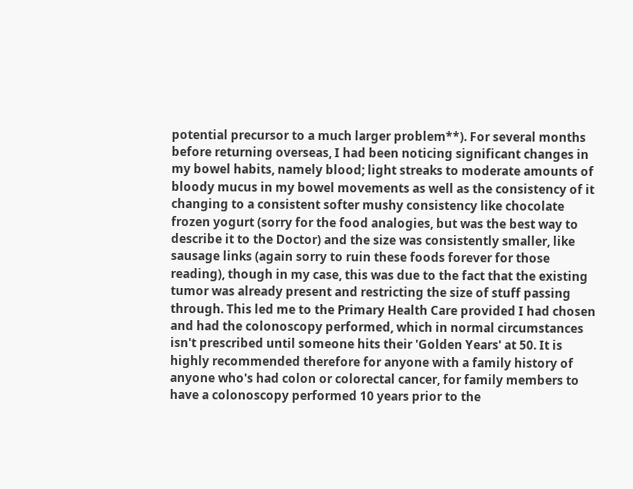potential precursor to a much larger problem**). For several months before returning overseas, I had been noticing significant changes in my bowel habits, namely blood; light streaks to moderate amounts of bloody mucus in my bowel movements as well as the consistency of it changing to a consistent softer mushy consistency like chocolate frozen yogurt (sorry for the food analogies, but was the best way to describe it to the Doctor) and the size was consistently smaller, like sausage links (again sorry to ruin these foods forever for those reading), though in my case, this was due to the fact that the existing tumor was already present and restricting the size of stuff passing through. This led me to the Primary Health Care provided I had chosen and had the colonoscopy performed, which in normal circumstances isn't prescribed until someone hits their 'Golden Years' at 50. It is highly recommended therefore for anyone with a family history of anyone who's had colon or colorectal cancer, for family members to have a colonoscopy performed 10 years prior to the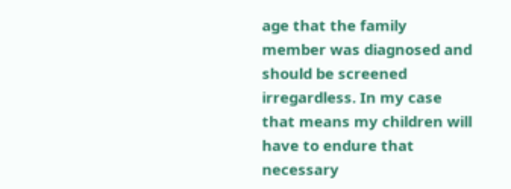age that the family member was diagnosed and should be screened irregardless. In my case that means my children will have to endure that necessary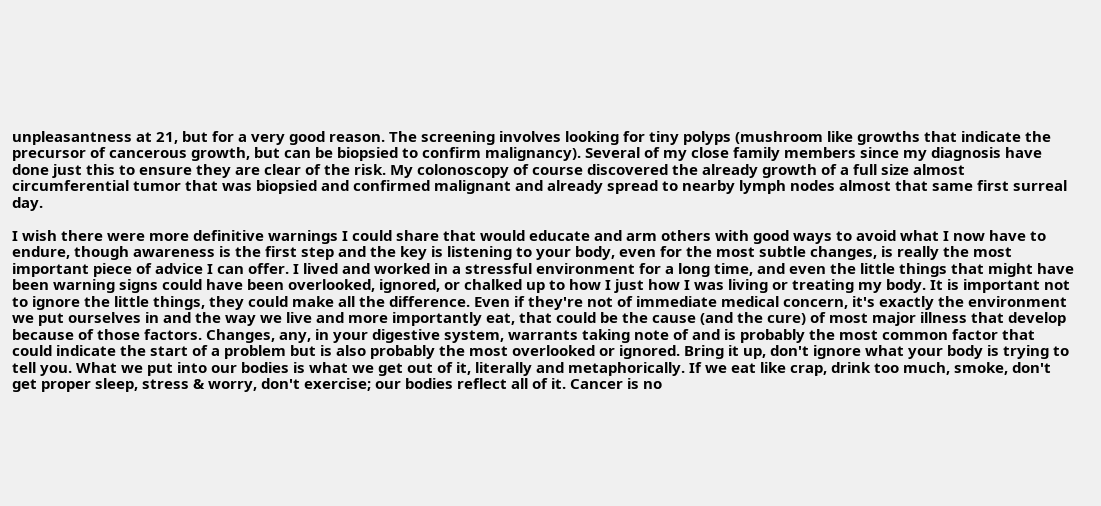unpleasantness at 21, but for a very good reason. The screening involves looking for tiny polyps (mushroom like growths that indicate the precursor of cancerous growth, but can be biopsied to confirm malignancy). Several of my close family members since my diagnosis have done just this to ensure they are clear of the risk. My colonoscopy of course discovered the already growth of a full size almost circumferential tumor that was biopsied and confirmed malignant and already spread to nearby lymph nodes almost that same first surreal day.

I wish there were more definitive warnings I could share that would educate and arm others with good ways to avoid what I now have to endure, though awareness is the first step and the key is listening to your body, even for the most subtle changes, is really the most important piece of advice I can offer. I lived and worked in a stressful environment for a long time, and even the little things that might have been warning signs could have been overlooked, ignored, or chalked up to how I just how I was living or treating my body. It is important not to ignore the little things, they could make all the difference. Even if they're not of immediate medical concern, it's exactly the environment we put ourselves in and the way we live and more importantly eat, that could be the cause (and the cure) of most major illness that develop because of those factors. Changes, any, in your digestive system, warrants taking note of and is probably the most common factor that could indicate the start of a problem but is also probably the most overlooked or ignored. Bring it up, don't ignore what your body is trying to tell you. What we put into our bodies is what we get out of it, literally and metaphorically. If we eat like crap, drink too much, smoke, don't get proper sleep, stress & worry, don't exercise; our bodies reflect all of it. Cancer is no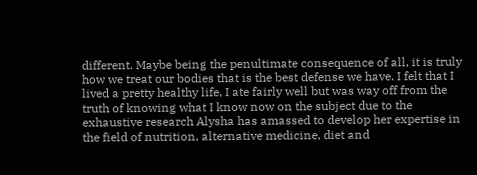different. Maybe being the penultimate consequence of all, it is truly how we treat our bodies that is the best defense we have. I felt that I lived a pretty healthy life, I ate fairly well but was way off from the truth of knowing what I know now on the subject due to the exhaustive research Alysha has amassed to develop her expertise in the field of nutrition, alternative medicine, diet and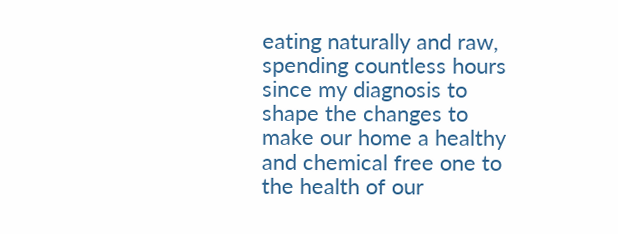eating naturally and raw, spending countless hours since my diagnosis to shape the changes to make our home a healthy and chemical free one to the health of our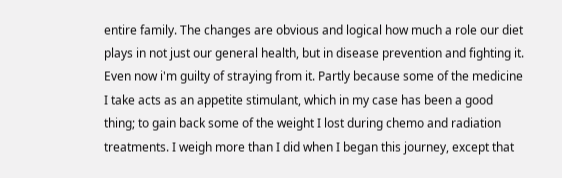entire family. The changes are obvious and logical how much a role our diet plays in not just our general health, but in disease prevention and fighting it. Even now i'm guilty of straying from it. Partly because some of the medicine I take acts as an appetite stimulant, which in my case has been a good thing; to gain back some of the weight I lost during chemo and radiation treatments. I weigh more than I did when I began this journey, except that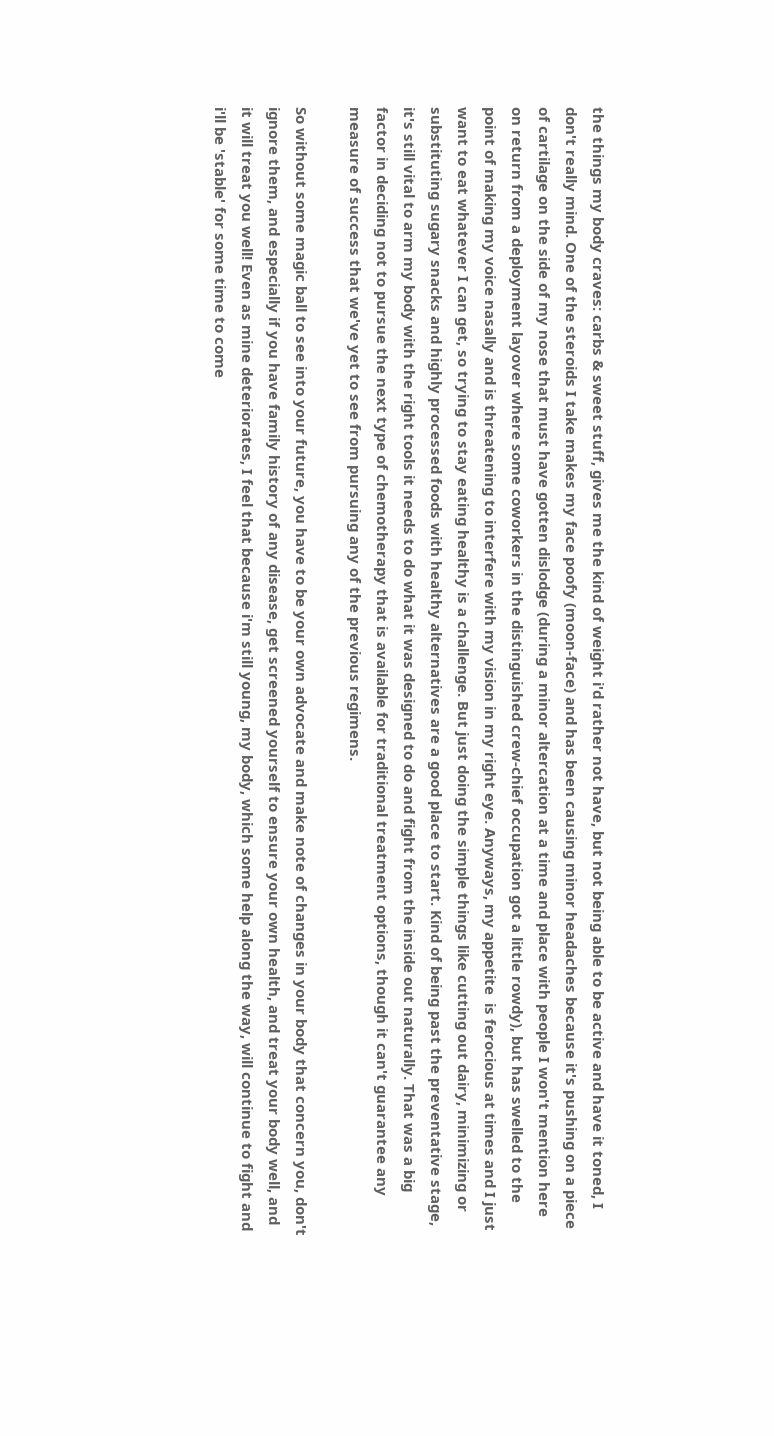the things my body craves: carbs & sweet stuff, gives me the kind of weight i'd rather not have, but not being able to be active and have it toned, I don't really mind. One of the steroids I take makes my face poofy (moon-face) and has been causing minor headaches because it's pushing on a piece of cartilage on the side of my nose that must have gotten dislodge (during a minor altercation at a time and place with people I won't mention here on return from a deployment layover where some coworkers in the distinguished crew-chief occupation got a little rowdy), but has swelled to the point of making my voice nasally and is threatening to interfere with my vision in my right eye. Anyways, my appetite  is ferocious at times and I just want to eat whatever I can get, so trying to stay eating healthy is a challenge. But just doing the simple things like cutting out dairy, minimizing or substituting sugary snacks and highly processed foods with healthy alternatives are a good place to start. Kind of being past the preventative stage, it's still vital to arm my body with the right tools it needs to do what it was designed to do and fight from the inside out naturally. That was a big factor in deciding not to pursue the next type of chemotherapy that is available for traditional treatment options, though it can't guarantee any measure of success that we've yet to see from pursuing any of the previous regimens.

So without some magic ball to see into your future, you have to be your own advocate and make note of changes in your body that concern you, don't ignore them, and especially if you have family history of any disease, get screened yourself to ensure your own health, and treat your body well, and it will treat you well! Even as mine deteriorates, I feel that because i'm still young, my body, which some help along the way, will continue to fight and i'll be 'stable' for some time to come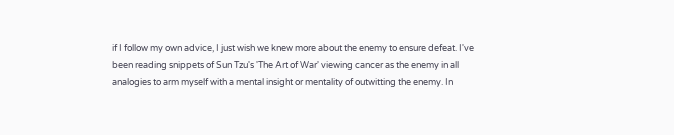if I follow my own advice, I just wish we knew more about the enemy to ensure defeat. I've been reading snippets of Sun Tzu's 'The Art of War' viewing cancer as the enemy in all analogies to arm myself with a mental insight or mentality of outwitting the enemy. In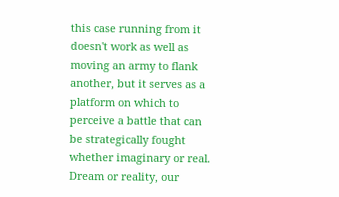this case running from it doesn't work as well as moving an army to flank another, but it serves as a platform on which to perceive a battle that can be strategically fought whether imaginary or real. Dream or reality, our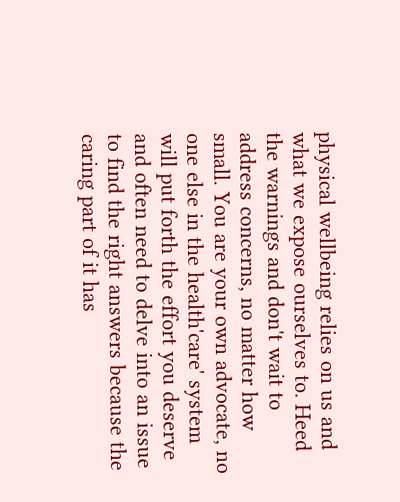physical wellbeing relies on us and what we expose ourselves to. Heed the warnings and don't wait to address concerns, no matter how small. You are your own advocate, no one else in the health'care' system will put forth the effort you deserve and often need to delve into an issue to find the right answers because the caring part of it has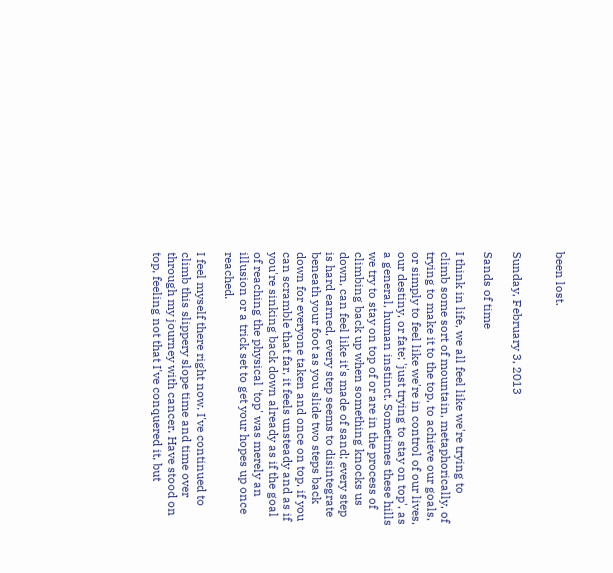been lost.


Sunday, February 3, 2013

Sands of time

I think in life, we all feel like we're trying to climb some sort of mountain, metaphorically, of trying to make it to the top, to achieve our goals, or simply to feel like we're in control of our lives, our destiny, or fate; 'just trying to stay on top', as a general, human instinct. Sometimes these hills we try to stay on top of or are in the process of climbing back up when something knocks us down, can feel like it's made of sand; every step is hard earned, every step seems to disintegrate beneath your foot as you slide two steps back down for everyone taken and once on top, if you can scramble that far, it feels unsteady and as if you're sinking back down already as if the goal of reaching the physical 'top' was merely an illusion or a trick set to get your hopes up once reached.

I feel myself there right now. I've continued to climb this slippery slope time and time over through my journey with cancer. Have stood on top, feeling not that I've conquered it, but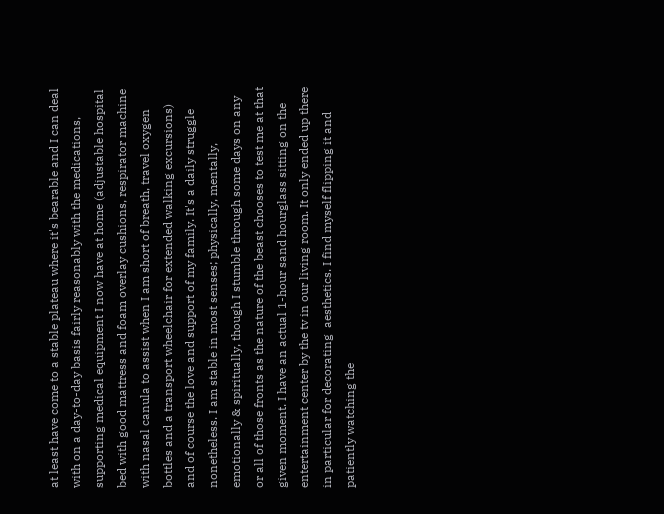at least have come to a stable plateau where it's bearable and I can deal with on a day-to-day basis fairly reasonably with the medications, supporting medical equipment I now have at home (adjustable hospital bed with good mattress and foam overlay cushions, respirator machine with nasal canula to assist when I am short of breath, travel oxygen bottles and a transport wheelchair for extended walking excursions) and of course the love and support of my family. It's a daily struggle nonetheless. I am stable in most senses; physically, mentally, emotionally & spiritually, though I stumble through some days on any or all of those fronts as the nature of the beast chooses to test me at that given moment. I have an actual 1-hour sand hourglass sitting on the entertainment center by the tv in our living room. It only ended up there in particular for decorating  aesthetics. I find myself flipping it and patiently watching the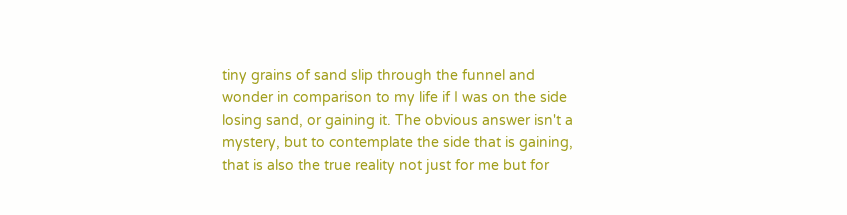tiny grains of sand slip through the funnel and wonder in comparison to my life if I was on the side losing sand, or gaining it. The obvious answer isn't a mystery, but to contemplate the side that is gaining, that is also the true reality not just for me but for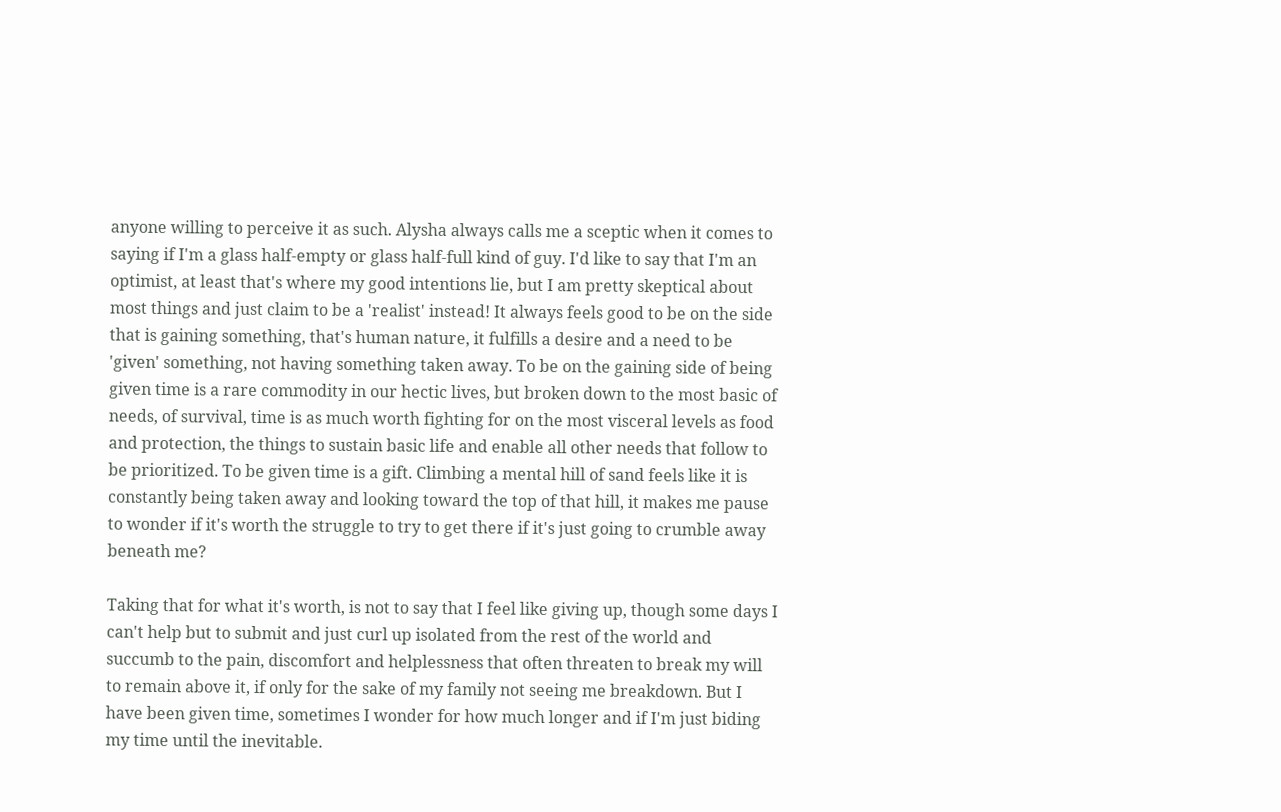anyone willing to perceive it as such. Alysha always calls me a sceptic when it comes to saying if I'm a glass half-empty or glass half-full kind of guy. I'd like to say that I'm an optimist, at least that's where my good intentions lie, but I am pretty skeptical about most things and just claim to be a 'realist' instead! It always feels good to be on the side that is gaining something, that's human nature, it fulfills a desire and a need to be 'given' something, not having something taken away. To be on the gaining side of being given time is a rare commodity in our hectic lives, but broken down to the most basic of needs, of survival, time is as much worth fighting for on the most visceral levels as food and protection, the things to sustain basic life and enable all other needs that follow to be prioritized. To be given time is a gift. Climbing a mental hill of sand feels like it is constantly being taken away and looking toward the top of that hill, it makes me pause to wonder if it's worth the struggle to try to get there if it's just going to crumble away beneath me?

Taking that for what it's worth, is not to say that I feel like giving up, though some days I can't help but to submit and just curl up isolated from the rest of the world and succumb to the pain, discomfort and helplessness that often threaten to break my will to remain above it, if only for the sake of my family not seeing me breakdown. But I have been given time, sometimes I wonder for how much longer and if I'm just biding my time until the inevitable.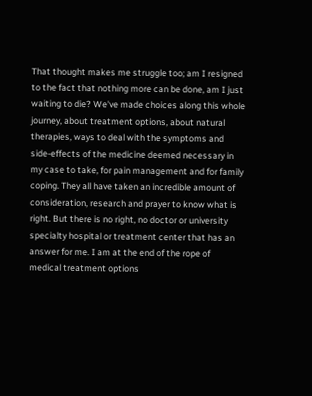That thought makes me struggle too; am I resigned to the fact that nothing more can be done, am I just waiting to die? We've made choices along this whole journey, about treatment options, about natural therapies, ways to deal with the symptoms and side-effects of the medicine deemed necessary in my case to take, for pain management and for family coping. They all have taken an incredible amount of consideration, research and prayer to know what is right. But there is no right, no doctor or university specialty hospital or treatment center that has an answer for me. I am at the end of the rope of medical treatment options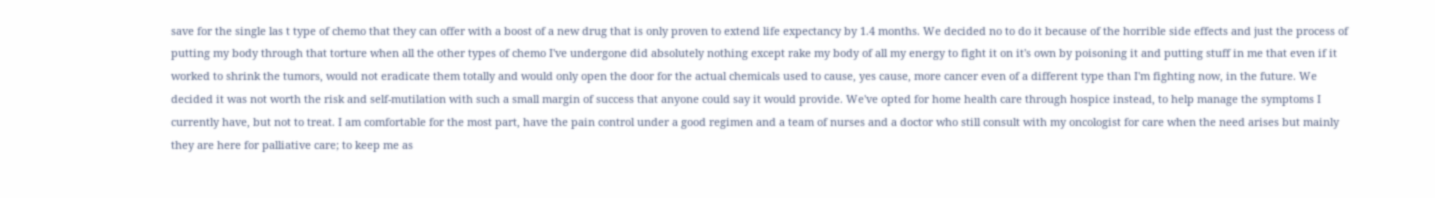save for the single las t type of chemo that they can offer with a boost of a new drug that is only proven to extend life expectancy by 1.4 months. We decided no to do it because of the horrible side effects and just the process of putting my body through that torture when all the other types of chemo I've undergone did absolutely nothing except rake my body of all my energy to fight it on it's own by poisoning it and putting stuff in me that even if it worked to shrink the tumors, would not eradicate them totally and would only open the door for the actual chemicals used to cause, yes cause, more cancer even of a different type than I'm fighting now, in the future. We decided it was not worth the risk and self-mutilation with such a small margin of success that anyone could say it would provide. We've opted for home health care through hospice instead, to help manage the symptoms I currently have, but not to treat. I am comfortable for the most part, have the pain control under a good regimen and a team of nurses and a doctor who still consult with my oncologist for care when the need arises but mainly they are here for palliative care; to keep me as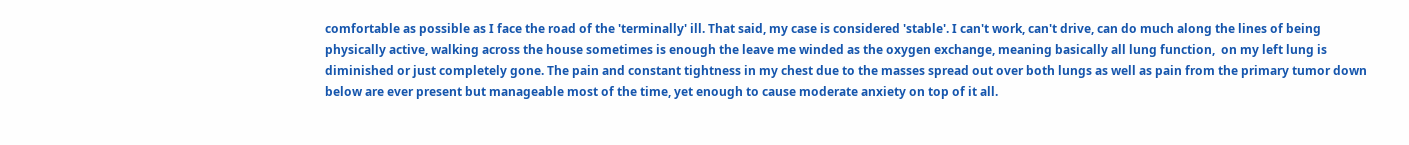comfortable as possible as I face the road of the 'terminally' ill. That said, my case is considered 'stable'. I can't work, can't drive, can do much along the lines of being physically active, walking across the house sometimes is enough the leave me winded as the oxygen exchange, meaning basically all lung function,  on my left lung is diminished or just completely gone. The pain and constant tightness in my chest due to the masses spread out over both lungs as well as pain from the primary tumor down below are ever present but manageable most of the time, yet enough to cause moderate anxiety on top of it all.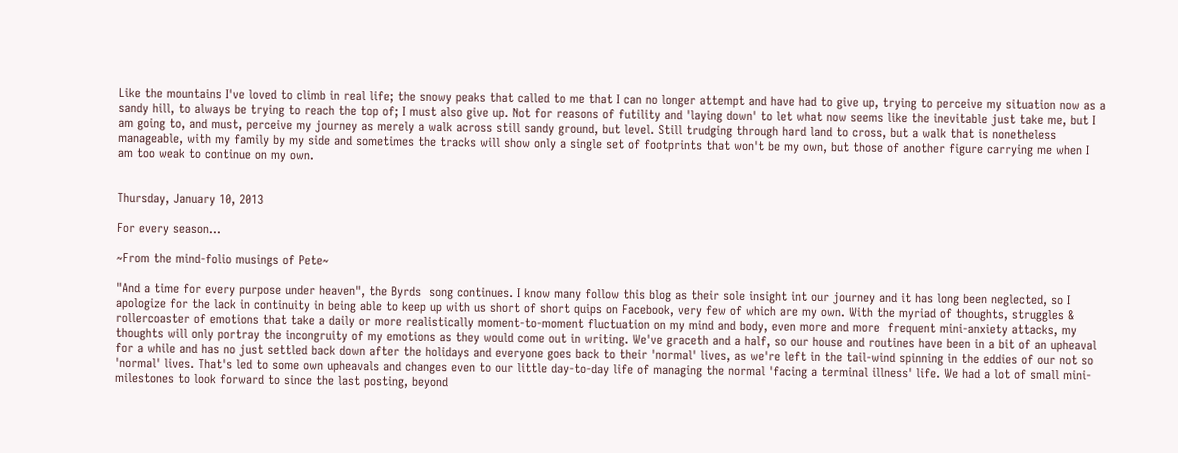Like the mountains I've loved to climb in real life; the snowy peaks that called to me that I can no longer attempt and have had to give up, trying to perceive my situation now as a sandy hill, to always be trying to reach the top of; I must also give up. Not for reasons of futility and 'laying down' to let what now seems like the inevitable just take me, but I am going to, and must, perceive my journey as merely a walk across still sandy ground, but level. Still trudging through hard land to cross, but a walk that is nonetheless manageable, with my family by my side and sometimes the tracks will show only a single set of footprints that won't be my own, but those of another figure carrying me when I am too weak to continue on my own.


Thursday, January 10, 2013

For every season...

~From the mind-folio musings of Pete~

"And a time for every purpose under heaven", the Byrds  song continues. I know many follow this blog as their sole insight int our journey and it has long been neglected, so I apologize for the lack in continuity in being able to keep up with us short of short quips on Facebook, very few of which are my own. With the myriad of thoughts, struggles & rollercoaster of emotions that take a daily or more realistically moment-to-moment fluctuation on my mind and body, even more and more  frequent mini-anxiety attacks, my thoughts will only portray the incongruity of my emotions as they would come out in writing. We've graceth and a half, so our house and routines have been in a bit of an upheaval for a while and has no just settled back down after the holidays and everyone goes back to their 'normal' lives, as we're left in the tail-wind spinning in the eddies of our not so 'normal' lives. That's led to some own upheavals and changes even to our little day-to-day life of managing the normal 'facing a terminal illness' life. We had a lot of small mini-milestones to look forward to since the last posting, beyond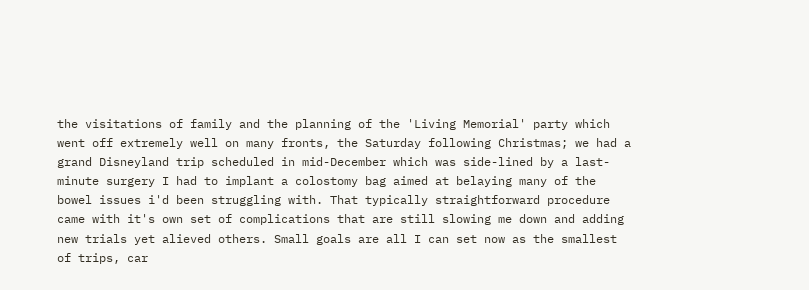the visitations of family and the planning of the 'Living Memorial' party which went off extremely well on many fronts, the Saturday following Christmas; we had a grand Disneyland trip scheduled in mid-December which was side-lined by a last-minute surgery I had to implant a colostomy bag aimed at belaying many of the bowel issues i'd been struggling with. That typically straightforward procedure came with it's own set of complications that are still slowing me down and adding new trials yet alieved others. Small goals are all I can set now as the smallest of trips, car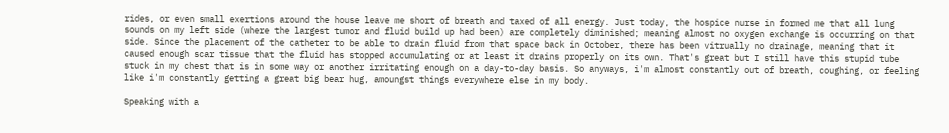rides, or even small exertions around the house leave me short of breath and taxed of all energy. Just today, the hospice nurse in formed me that all lung sounds on my left side (where the largest tumor and fluid build up had been) are completely diminished; meaning almost no oxygen exchange is occurring on that side. Since the placement of the catheter to be able to drain fluid from that space back in October, there has been vitrually no drainage, meaning that it caused enough scar tissue that the fluid has stopped accumulating or at least it drains properly on its own. That's great but I still have this stupid tube stuck in my chest that is in some way or another irritating enough on a day-to-day basis. So anyways, i'm almost constantly out of breath, coughing, or feeling like i'm constantly getting a great big bear hug, amoungst things everywhere else in my body.

Speaking with a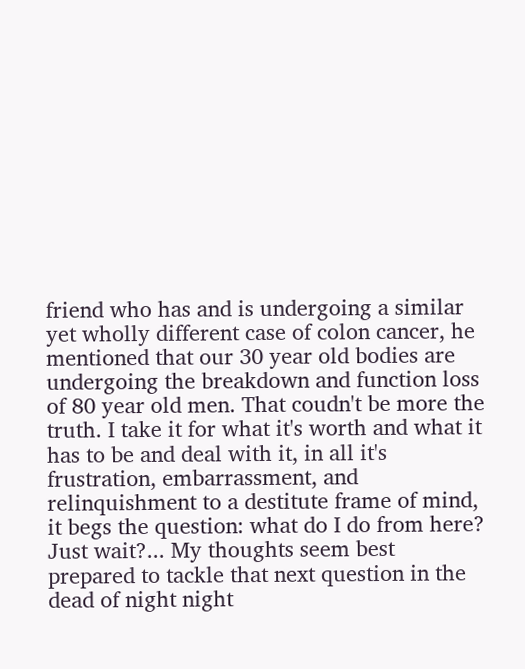friend who has and is undergoing a similar yet wholly different case of colon cancer, he mentioned that our 30 year old bodies are undergoing the breakdown and function loss of 80 year old men. That coudn't be more the truth. I take it for what it's worth and what it has to be and deal with it, in all it's frustration, embarrassment, and relinquishment to a destitute frame of mind, it begs the question: what do I do from here? Just wait?... My thoughts seem best prepared to tackle that next question in the dead of night night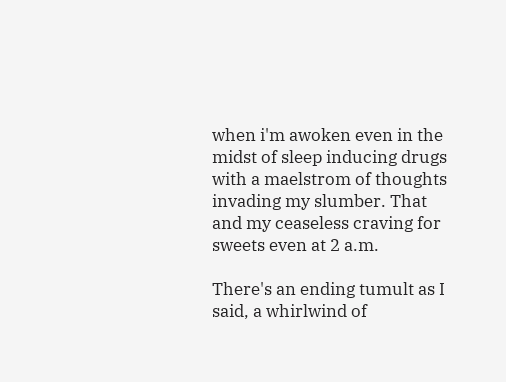when i'm awoken even in the midst of sleep inducing drugs with a maelstrom of thoughts invading my slumber. That and my ceaseless craving for sweets even at 2 a.m.

There's an ending tumult as I said, a whirlwind of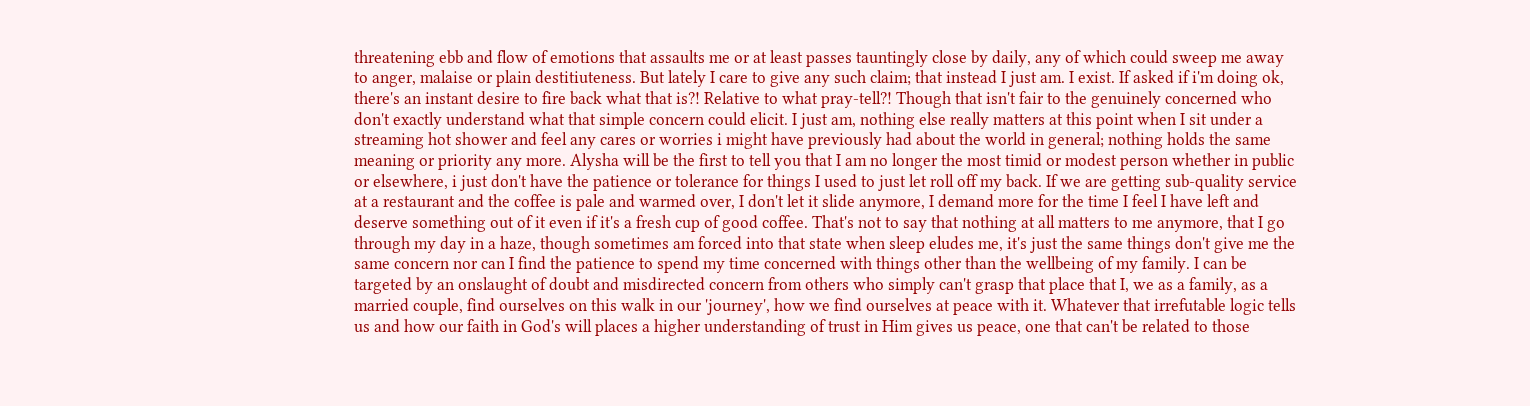threatening ebb and flow of emotions that assaults me or at least passes tauntingly close by daily, any of which could sweep me away to anger, malaise or plain destitiuteness. But lately I care to give any such claim; that instead I just am. I exist. If asked if i'm doing ok, there's an instant desire to fire back what that is?! Relative to what pray-tell?! Though that isn't fair to the genuinely concerned who don't exactly understand what that simple concern could elicit. I just am, nothing else really matters at this point when I sit under a streaming hot shower and feel any cares or worries i might have previously had about the world in general; nothing holds the same meaning or priority any more. Alysha will be the first to tell you that I am no longer the most timid or modest person whether in public or elsewhere, i just don't have the patience or tolerance for things I used to just let roll off my back. If we are getting sub-quality service at a restaurant and the coffee is pale and warmed over, I don't let it slide anymore, I demand more for the time I feel I have left and deserve something out of it even if it's a fresh cup of good coffee. That's not to say that nothing at all matters to me anymore, that I go through my day in a haze, though sometimes am forced into that state when sleep eludes me, it's just the same things don't give me the same concern nor can I find the patience to spend my time concerned with things other than the wellbeing of my family. I can be targeted by an onslaught of doubt and misdirected concern from others who simply can't grasp that place that I, we as a family, as a married couple, find ourselves on this walk in our 'journey', how we find ourselves at peace with it. Whatever that irrefutable logic tells us and how our faith in God's will places a higher understanding of trust in Him gives us peace, one that can't be related to those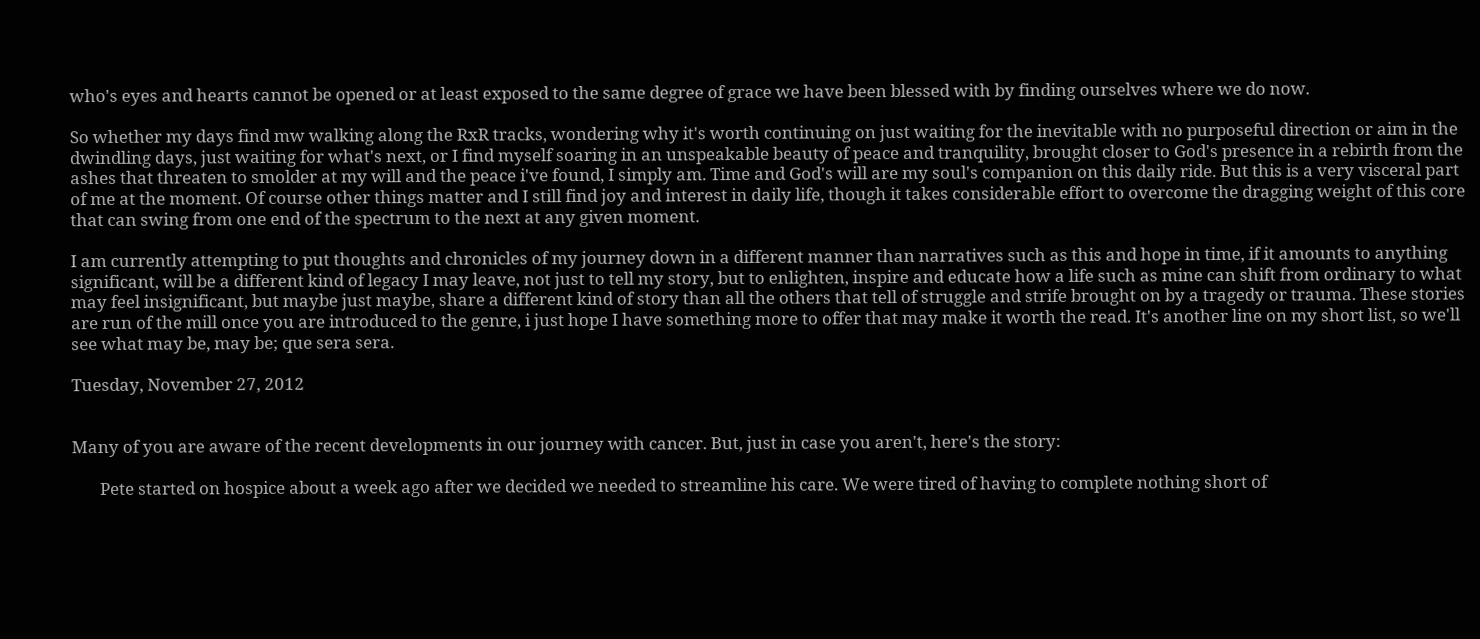who's eyes and hearts cannot be opened or at least exposed to the same degree of grace we have been blessed with by finding ourselves where we do now.

So whether my days find mw walking along the RxR tracks, wondering why it's worth continuing on just waiting for the inevitable with no purposeful direction or aim in the dwindling days, just waiting for what's next, or I find myself soaring in an unspeakable beauty of peace and tranquility, brought closer to God's presence in a rebirth from the ashes that threaten to smolder at my will and the peace i've found, I simply am. Time and God's will are my soul's companion on this daily ride. But this is a very visceral part of me at the moment. Of course other things matter and I still find joy and interest in daily life, though it takes considerable effort to overcome the dragging weight of this core that can swing from one end of the spectrum to the next at any given moment.

I am currently attempting to put thoughts and chronicles of my journey down in a different manner than narratives such as this and hope in time, if it amounts to anything significant, will be a different kind of legacy I may leave, not just to tell my story, but to enlighten, inspire and educate how a life such as mine can shift from ordinary to what may feel insignificant, but maybe just maybe, share a different kind of story than all the others that tell of struggle and strife brought on by a tragedy or trauma. These stories are run of the mill once you are introduced to the genre, i just hope I have something more to offer that may make it worth the read. It's another line on my short list, so we'll see what may be, may be; que sera sera.

Tuesday, November 27, 2012


Many of you are aware of the recent developments in our journey with cancer. But, just in case you aren't, here's the story:

       Pete started on hospice about a week ago after we decided we needed to streamline his care. We were tired of having to complete nothing short of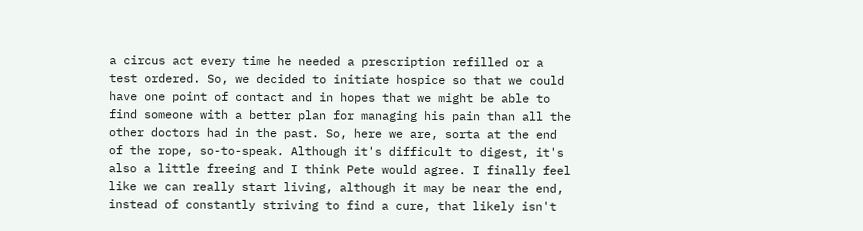a circus act every time he needed a prescription refilled or a test ordered. So, we decided to initiate hospice so that we could have one point of contact and in hopes that we might be able to find someone with a better plan for managing his pain than all the other doctors had in the past. So, here we are, sorta at the end of the rope, so-to-speak. Although it's difficult to digest, it's also a little freeing and I think Pete would agree. I finally feel like we can really start living, although it may be near the end, instead of constantly striving to find a cure, that likely isn't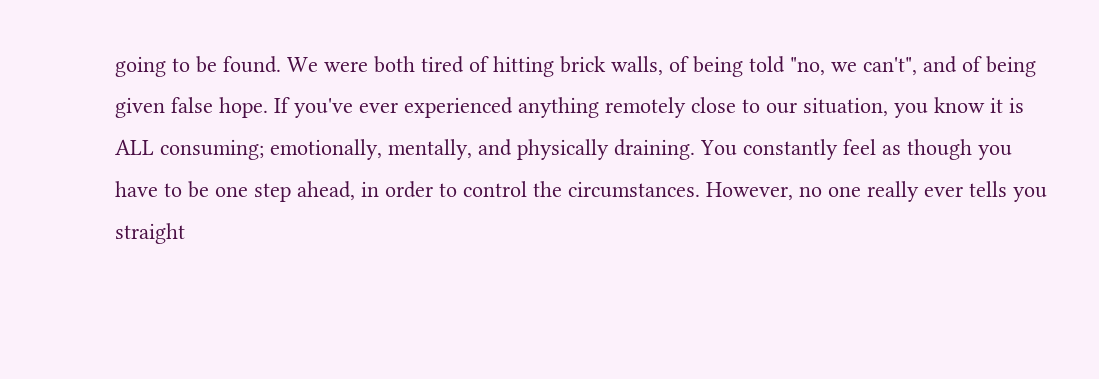going to be found. We were both tired of hitting brick walls, of being told "no, we can't", and of being given false hope. If you've ever experienced anything remotely close to our situation, you know it is ALL consuming; emotionally, mentally, and physically draining. You constantly feel as though you have to be one step ahead, in order to control the circumstances. However, no one really ever tells you straight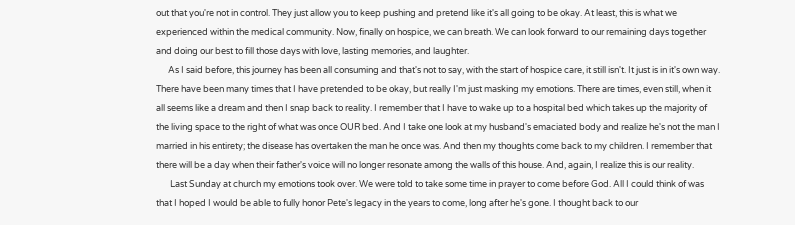out that you're not in control. They just allow you to keep pushing and pretend like it's all going to be okay. At least, this is what we experienced within the medical community. Now, finally on hospice, we can breath. We can look forward to our remaining days together and doing our best to fill those days with love, lasting memories, and laughter.
      As I said before, this journey has been all consuming and that's not to say, with the start of hospice care, it still isn't. It just is in it's own way. There have been many times that I have pretended to be okay, but really I'm just masking my emotions. There are times, even still, when it all seems like a dream and then I snap back to reality. I remember that I have to wake up to a hospital bed which takes up the majority of the living space to the right of what was once OUR bed. And I take one look at my husband's emaciated body and realize he's not the man I married in his entirety; the disease has overtaken the man he once was. And then my thoughts come back to my children. I remember that there will be a day when their father's voice will no longer resonate among the walls of this house. And, again, I realize this is our reality.
       Last Sunday at church my emotions took over. We were told to take some time in prayer to come before God. All I could think of was that I hoped I would be able to fully honor Pete's legacy in the years to come, long after he's gone. I thought back to our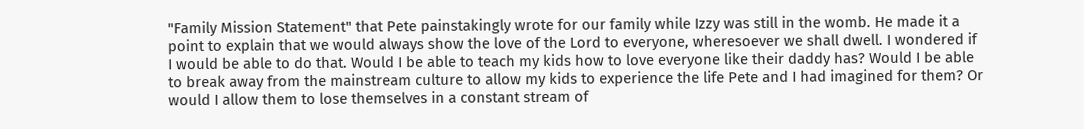"Family Mission Statement" that Pete painstakingly wrote for our family while Izzy was still in the womb. He made it a point to explain that we would always show the love of the Lord to everyone, wheresoever we shall dwell. I wondered if I would be able to do that. Would I be able to teach my kids how to love everyone like their daddy has? Would I be able to break away from the mainstream culture to allow my kids to experience the life Pete and I had imagined for them? Or would I allow them to lose themselves in a constant stream of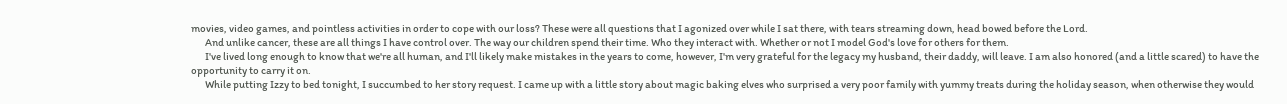movies, video games, and pointless activities in order to cope with our loss? These were all questions that I agonized over while I sat there, with tears streaming down, head bowed before the Lord.
       And unlike cancer, these are all things I have control over. The way our children spend their time. Who they interact with. Whether or not I model God's love for others for them.
       I've lived long enough to know that we're all human, and I'll likely make mistakes in the years to come, however, I'm very grateful for the legacy my husband, their daddy, will leave. I am also honored (and a little scared) to have the opportunity to carry it on.
       While putting Izzy to bed tonight, I succumbed to her story request. I came up with a little story about magic baking elves who surprised a very poor family with yummy treats during the holiday season, when otherwise they would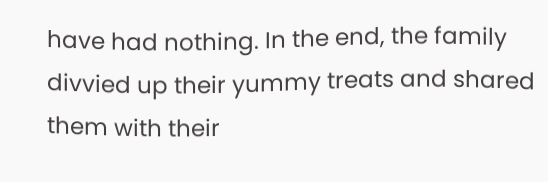have had nothing. In the end, the family divvied up their yummy treats and shared them with their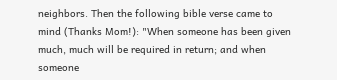neighbors. Then the following bible verse came to mind (Thanks Mom!): "When someone has been given much, much will be required in return; and when someone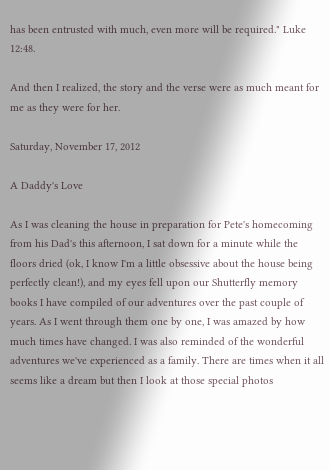has been entrusted with much, even more will be required." Luke 12:48.

And then I realized, the story and the verse were as much meant for me as they were for her.

Saturday, November 17, 2012

A Daddy's Love

As I was cleaning the house in preparation for Pete's homecoming from his Dad's this afternoon, I sat down for a minute while the floors dried (ok, I know I'm a little obsessive about the house being perfectly clean!), and my eyes fell upon our Shutterfly memory books I have compiled of our adventures over the past couple of years. As I went through them one by one, I was amazed by how much times have changed. I was also reminded of the wonderful adventures we've experienced as a family. There are times when it all seems like a dream but then I look at those special photos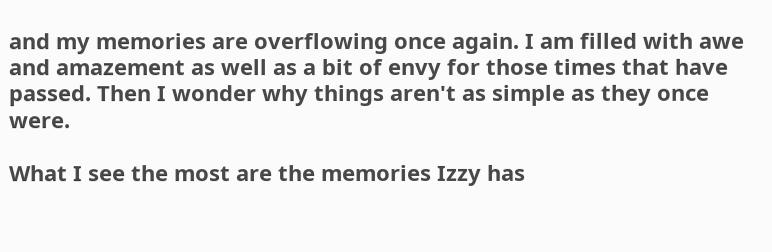and my memories are overflowing once again. I am filled with awe and amazement as well as a bit of envy for those times that have passed. Then I wonder why things aren't as simple as they once were.

What I see the most are the memories Izzy has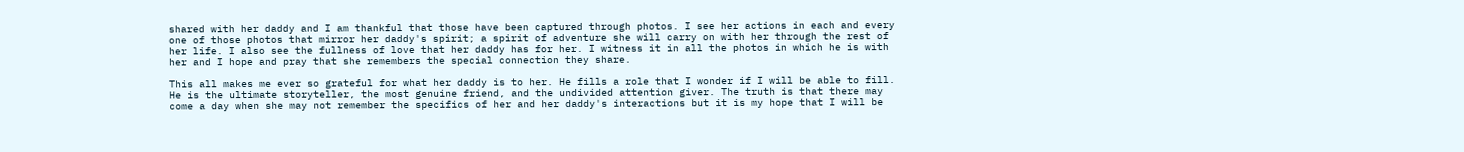shared with her daddy and I am thankful that those have been captured through photos. I see her actions in each and every one of those photos that mirror her daddy's spirit; a spirit of adventure she will carry on with her through the rest of her life. I also see the fullness of love that her daddy has for her. I witness it in all the photos in which he is with her and I hope and pray that she remembers the special connection they share.

This all makes me ever so grateful for what her daddy is to her. He fills a role that I wonder if I will be able to fill. He is the ultimate storyteller, the most genuine friend, and the undivided attention giver. The truth is that there may come a day when she may not remember the specifics of her and her daddy's interactions but it is my hope that I will be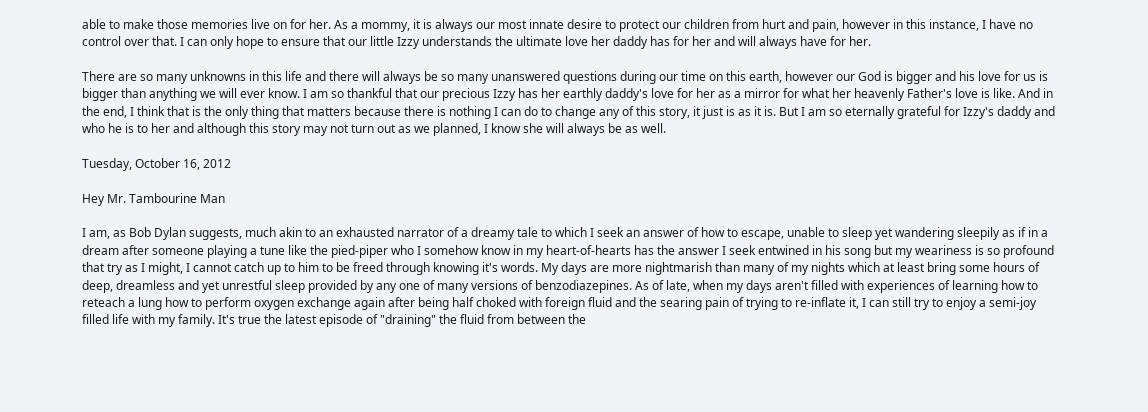able to make those memories live on for her. As a mommy, it is always our most innate desire to protect our children from hurt and pain, however in this instance, I have no control over that. I can only hope to ensure that our little Izzy understands the ultimate love her daddy has for her and will always have for her.

There are so many unknowns in this life and there will always be so many unanswered questions during our time on this earth, however our God is bigger and his love for us is bigger than anything we will ever know. I am so thankful that our precious Izzy has her earthly daddy's love for her as a mirror for what her heavenly Father's love is like. And in the end, I think that is the only thing that matters because there is nothing I can do to change any of this story, it just is as it is. But I am so eternally grateful for Izzy's daddy and who he is to her and although this story may not turn out as we planned, I know she will always be as well.

Tuesday, October 16, 2012

Hey Mr. Tambourine Man

I am, as Bob Dylan suggests, much akin to an exhausted narrator of a dreamy tale to which I seek an answer of how to escape, unable to sleep yet wandering sleepily as if in a dream after someone playing a tune like the pied-piper who I somehow know in my heart-of-hearts has the answer I seek entwined in his song but my weariness is so profound that try as I might, I cannot catch up to him to be freed through knowing it's words. My days are more nightmarish than many of my nights which at least bring some hours of deep, dreamless and yet unrestful sleep provided by any one of many versions of benzodiazepines. As of late, when my days aren't filled with experiences of learning how to reteach a lung how to perform oxygen exchange again after being half choked with foreign fluid and the searing pain of trying to re-inflate it, I can still try to enjoy a semi-joy filled life with my family. It's true the latest episode of "draining" the fluid from between the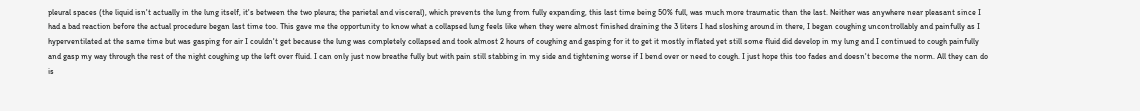pleural spaces (the liquid isn't actually in the lung itself, it's between the two pleura; the parietal and visceral), which prevents the lung from fully expanding, this last time being 50% full, was much more traumatic than the last. Neither was anywhere near pleasant since I had a bad reaction before the actual procedure began last time too. This gave me the opportunity to know what a collapsed lung feels like when they were almost finished draining the 3 liters I had sloshing around in there, I began coughing uncontrollably and painfully as I hyperventilated at the same time but was gasping for air I couldn't get because the lung was completely collapsed and took almost 2 hours of coughing and gasping for it to get it mostly inflated yet still some fluid did develop in my lung and I continued to cough painfully and gasp my way through the rest of the night coughing up the left over fluid. I can only just now breathe fully but with pain still stabbing in my side and tightening worse if I bend over or need to cough. I just hope this too fades and doesn't become the norm. All they can do is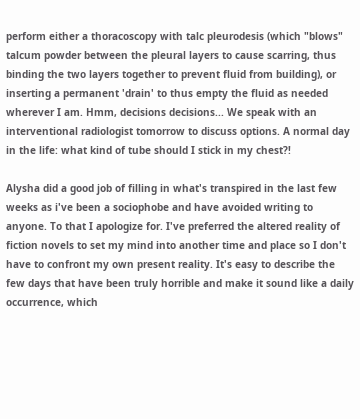perform either a thoracoscopy with talc pleurodesis (which "blows" talcum powder between the pleural layers to cause scarring, thus binding the two layers together to prevent fluid from building), or inserting a permanent 'drain' to thus empty the fluid as needed wherever I am. Hmm, decisions decisions... We speak with an interventional radiologist tomorrow to discuss options. A normal day in the life: what kind of tube should I stick in my chest?!

Alysha did a good job of filling in what's transpired in the last few weeks as i've been a sociophobe and have avoided writing to anyone. To that I apologize for. I've preferred the altered reality of fiction novels to set my mind into another time and place so I don't have to confront my own present reality. It's easy to describe the few days that have been truly horrible and make it sound like a daily occurrence, which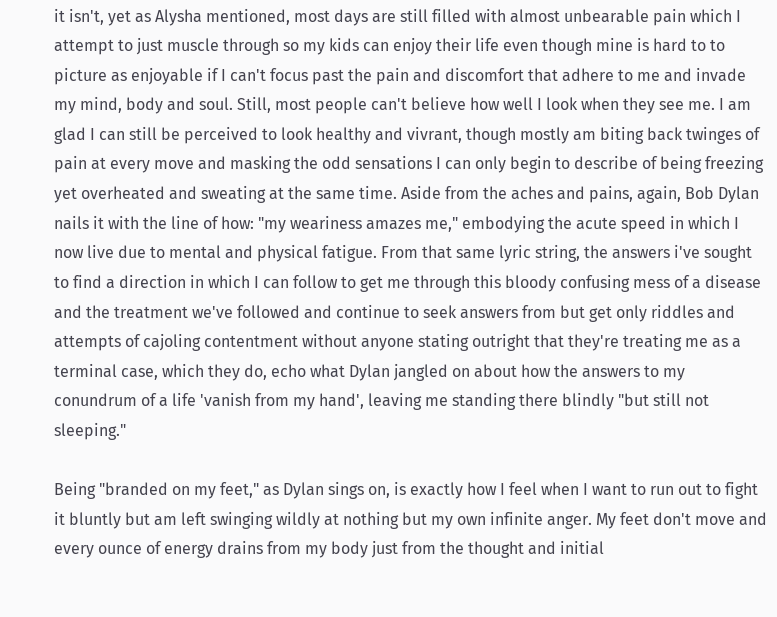it isn't, yet as Alysha mentioned, most days are still filled with almost unbearable pain which I attempt to just muscle through so my kids can enjoy their life even though mine is hard to to picture as enjoyable if I can't focus past the pain and discomfort that adhere to me and invade my mind, body and soul. Still, most people can't believe how well I look when they see me. I am glad I can still be perceived to look healthy and vivrant, though mostly am biting back twinges of pain at every move and masking the odd sensations I can only begin to describe of being freezing yet overheated and sweating at the same time. Aside from the aches and pains, again, Bob Dylan nails it with the line of how: "my weariness amazes me," embodying the acute speed in which I now live due to mental and physical fatigue. From that same lyric string, the answers i've sought to find a direction in which I can follow to get me through this bloody confusing mess of a disease and the treatment we've followed and continue to seek answers from but get only riddles and attempts of cajoling contentment without anyone stating outright that they're treating me as a terminal case, which they do, echo what Dylan jangled on about how the answers to my conundrum of a life 'vanish from my hand', leaving me standing there blindly "but still not sleeping."

Being "branded on my feet," as Dylan sings on, is exactly how I feel when I want to run out to fight it bluntly but am left swinging wildly at nothing but my own infinite anger. My feet don't move and every ounce of energy drains from my body just from the thought and initial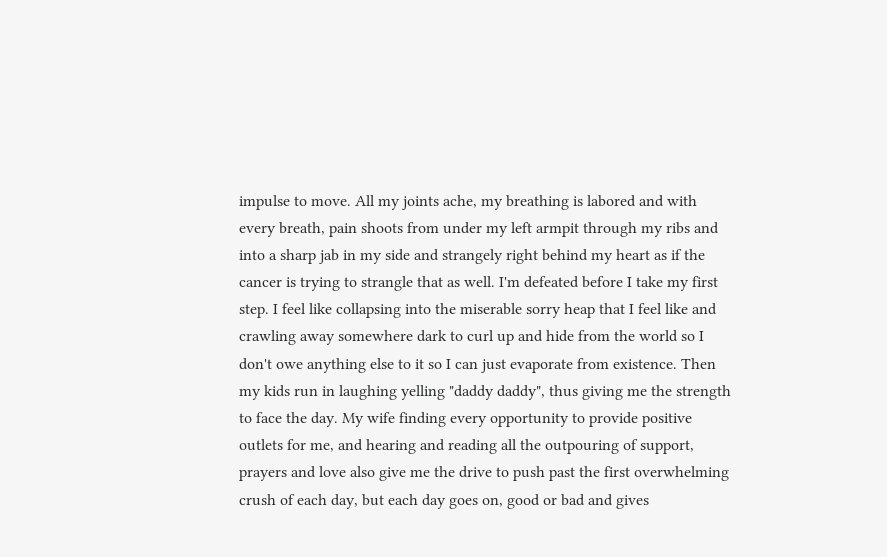impulse to move. All my joints ache, my breathing is labored and with every breath, pain shoots from under my left armpit through my ribs and into a sharp jab in my side and strangely right behind my heart as if the cancer is trying to strangle that as well. I'm defeated before I take my first step. I feel like collapsing into the miserable sorry heap that I feel like and crawling away somewhere dark to curl up and hide from the world so I don't owe anything else to it so I can just evaporate from existence. Then my kids run in laughing yelling "daddy daddy", thus giving me the strength to face the day. My wife finding every opportunity to provide positive outlets for me, and hearing and reading all the outpouring of support, prayers and love also give me the drive to push past the first overwhelming crush of each day, but each day goes on, good or bad and gives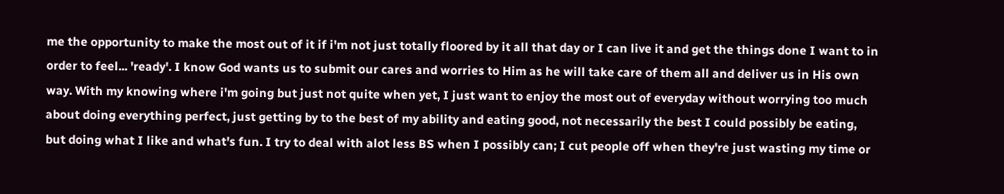me the opportunity to make the most out of it if i'm not just totally floored by it all that day or I can live it and get the things done I want to in order to feel... 'ready'. I know God wants us to submit our cares and worries to Him as he will take care of them all and deliver us in His own way. With my knowing where i'm going but just not quite when yet, I just want to enjoy the most out of everyday without worrying too much about doing everything perfect, just getting by to the best of my ability and eating good, not necessarily the best I could possibly be eating, but doing what I like and what's fun. I try to deal with alot less BS when I possibly can; I cut people off when they're just wasting my time or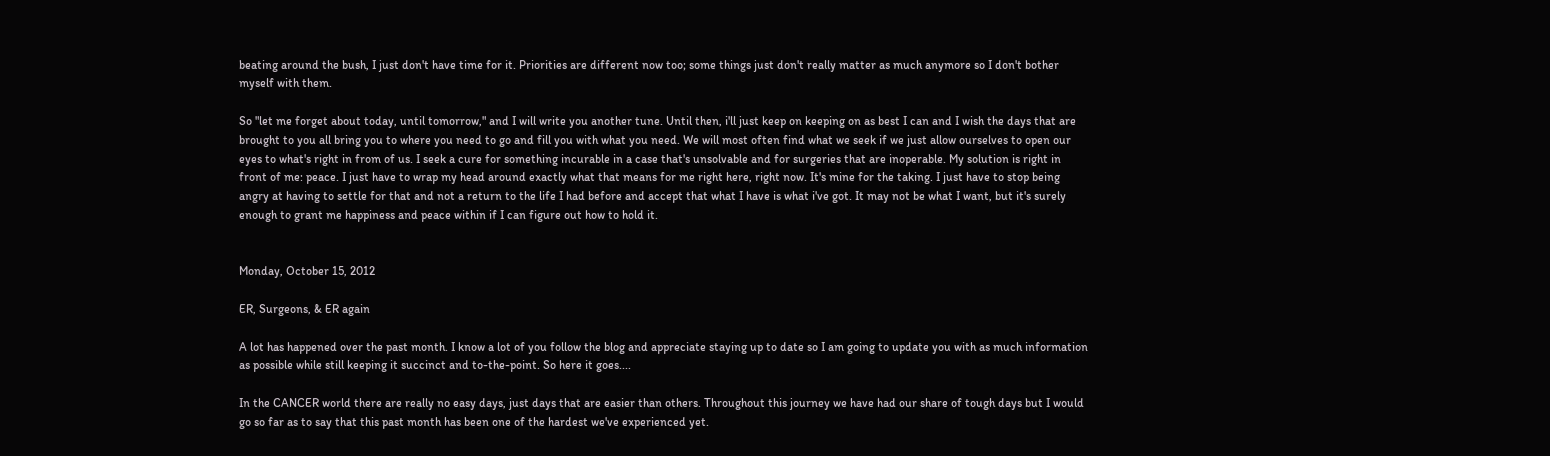beating around the bush, I just don't have time for it. Priorities are different now too; some things just don't really matter as much anymore so I don't bother myself with them.

So "let me forget about today, until tomorrow," and I will write you another tune. Until then, i'll just keep on keeping on as best I can and I wish the days that are brought to you all bring you to where you need to go and fill you with what you need. We will most often find what we seek if we just allow ourselves to open our eyes to what's right in from of us. I seek a cure for something incurable in a case that's unsolvable and for surgeries that are inoperable. My solution is right in front of me: peace. I just have to wrap my head around exactly what that means for me right here, right now. It's mine for the taking. I just have to stop being angry at having to settle for that and not a return to the life I had before and accept that what I have is what i've got. It may not be what I want, but it's surely enough to grant me happiness and peace within if I can figure out how to hold it.


Monday, October 15, 2012

ER, Surgeons, & ER again

A lot has happened over the past month. I know a lot of you follow the blog and appreciate staying up to date so I am going to update you with as much information as possible while still keeping it succinct and to-the-point. So here it goes....

In the CANCER world there are really no easy days, just days that are easier than others. Throughout this journey we have had our share of tough days but I would go so far as to say that this past month has been one of the hardest we've experienced yet.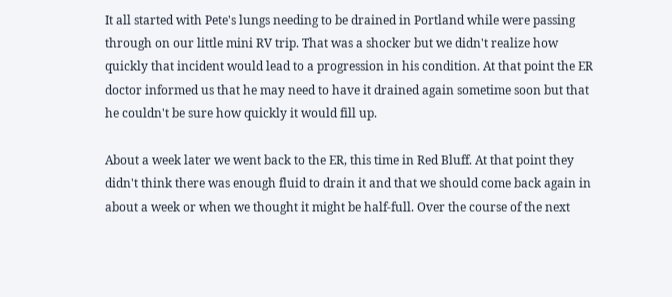It all started with Pete's lungs needing to be drained in Portland while were passing through on our little mini RV trip. That was a shocker but we didn't realize how quickly that incident would lead to a progression in his condition. At that point the ER doctor informed us that he may need to have it drained again sometime soon but that he couldn't be sure how quickly it would fill up.

About a week later we went back to the ER, this time in Red Bluff. At that point they didn't think there was enough fluid to drain it and that we should come back again in about a week or when we thought it might be half-full. Over the course of the next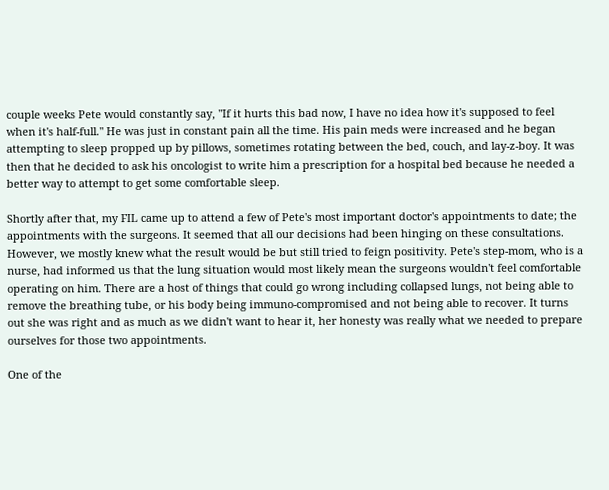couple weeks Pete would constantly say, "If it hurts this bad now, I have no idea how it's supposed to feel when it's half-full." He was just in constant pain all the time. His pain meds were increased and he began attempting to sleep propped up by pillows, sometimes rotating between the bed, couch, and lay-z-boy. It was then that he decided to ask his oncologist to write him a prescription for a hospital bed because he needed a better way to attempt to get some comfortable sleep.

Shortly after that, my FIL came up to attend a few of Pete's most important doctor's appointments to date; the appointments with the surgeons. It seemed that all our decisions had been hinging on these consultations. However, we mostly knew what the result would be but still tried to feign positivity. Pete's step-mom, who is a nurse, had informed us that the lung situation would most likely mean the surgeons wouldn't feel comfortable operating on him. There are a host of things that could go wrong including collapsed lungs, not being able to remove the breathing tube, or his body being immuno-compromised and not being able to recover. It turns out she was right and as much as we didn't want to hear it, her honesty was really what we needed to prepare ourselves for those two appointments.

One of the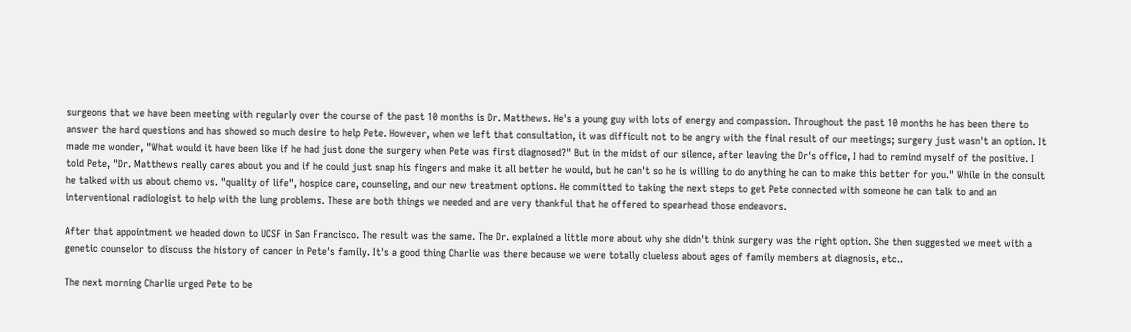surgeons that we have been meeting with regularly over the course of the past 10 months is Dr. Matthews. He's a young guy with lots of energy and compassion. Throughout the past 10 months he has been there to answer the hard questions and has showed so much desire to help Pete. However, when we left that consultation, it was difficult not to be angry with the final result of our meetings; surgery just wasn't an option. It made me wonder, "What would it have been like if he had just done the surgery when Pete was first diagnosed?" But in the midst of our silence, after leaving the Dr's office, I had to remind myself of the positive. I told Pete, "Dr. Matthews really cares about you and if he could just snap his fingers and make it all better he would, but he can't so he is willing to do anything he can to make this better for you." While in the consult he talked with us about chemo vs. "quality of life", hospice care, counseling, and our new treatment options. He committed to taking the next steps to get Pete connected with someone he can talk to and an interventional radiologist to help with the lung problems. These are both things we needed and are very thankful that he offered to spearhead those endeavors.

After that appointment we headed down to UCSF in San Francisco. The result was the same. The Dr. explained a little more about why she didn't think surgery was the right option. She then suggested we meet with a genetic counselor to discuss the history of cancer in Pete's family. It's a good thing Charlie was there because we were totally clueless about ages of family members at diagnosis, etc..

The next morning Charlie urged Pete to be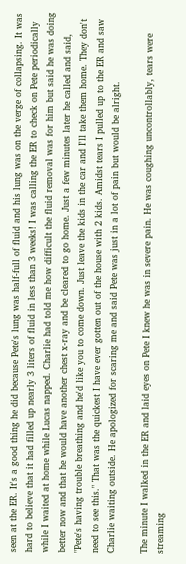seen at the ER. It's a good thing he did because Pete's lung was half-full of fluid and his lung was on the verge of collapsing. It was hard to believe that it had filled up nearly 3 liters of fluid in less than 3 weeks! I was calling the ER to check on Pete periodically while I waited at home while Lucas napped. Charlie had told me how difficult the fluid removal was for him but said he was doing better now and that he would have another chest x-ray and be cleared to go home. Just a few minutes later he called and said, "Pete's having trouble breathing and he'd like you to come down. Just leave the kids in the car and I'll take them home. They don't need to see this." That was the quickest I have ever gotten out of the house with 2 kids. Amidst tears I pulled up to the ER and saw Charlie waiting outside. He apologized for scaring me and said Pete was just in a lot of pain but would be alright.

The minute I walked in the ER and laid eyes on Pete I knew he was in severe pain. He was coughing uncontrollably, tears were streaming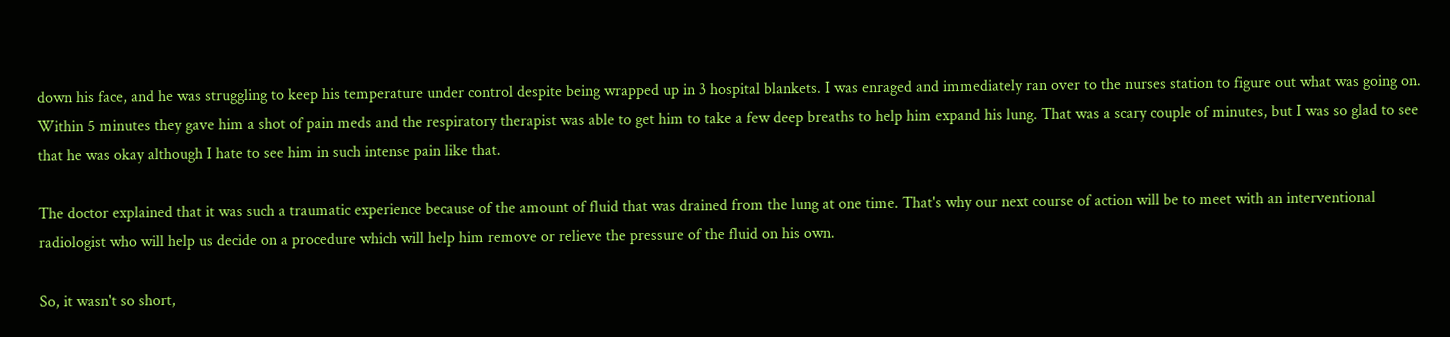down his face, and he was struggling to keep his temperature under control despite being wrapped up in 3 hospital blankets. I was enraged and immediately ran over to the nurses station to figure out what was going on. Within 5 minutes they gave him a shot of pain meds and the respiratory therapist was able to get him to take a few deep breaths to help him expand his lung. That was a scary couple of minutes, but I was so glad to see that he was okay although I hate to see him in such intense pain like that.

The doctor explained that it was such a traumatic experience because of the amount of fluid that was drained from the lung at one time. That's why our next course of action will be to meet with an interventional radiologist who will help us decide on a procedure which will help him remove or relieve the pressure of the fluid on his own.

So, it wasn't so short,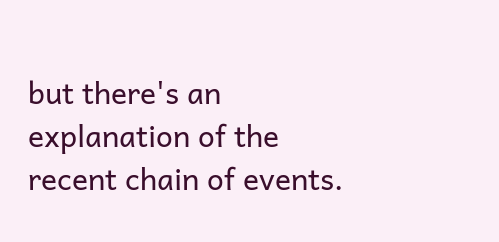but there's an explanation of the recent chain of events.